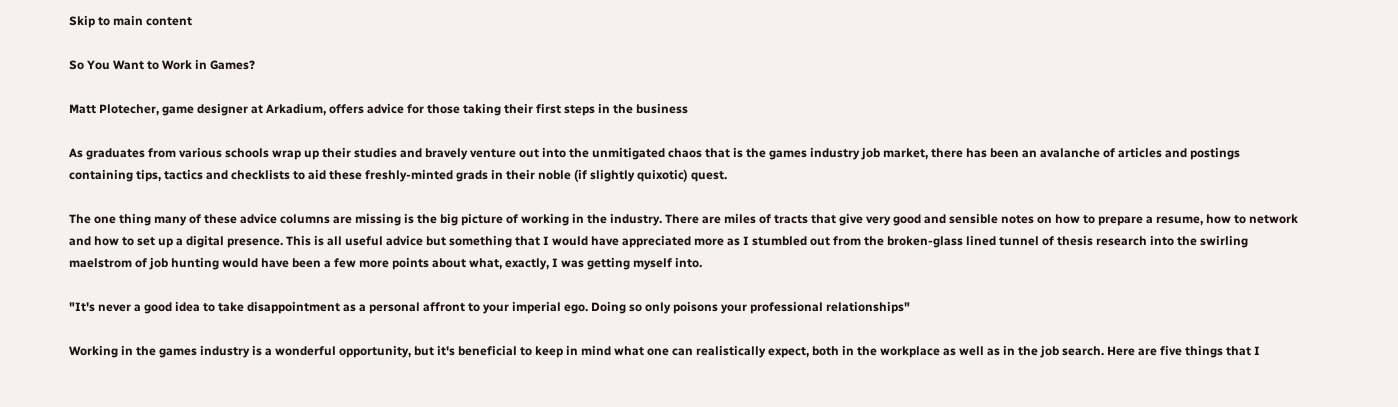Skip to main content

So You Want to Work in Games?

Matt Plotecher, game designer at Arkadium, offers advice for those taking their first steps in the business

As graduates from various schools wrap up their studies and bravely venture out into the unmitigated chaos that is the games industry job market, there has been an avalanche of articles and postings containing tips, tactics and checklists to aid these freshly-minted grads in their noble (if slightly quixotic) quest.

The one thing many of these advice columns are missing is the big picture of working in the industry. There are miles of tracts that give very good and sensible notes on how to prepare a resume, how to network and how to set up a digital presence. This is all useful advice but something that I would have appreciated more as I stumbled out from the broken-glass lined tunnel of thesis research into the swirling maelstrom of job hunting would have been a few more points about what, exactly, I was getting myself into.

"It's never a good idea to take disappointment as a personal affront to your imperial ego. Doing so only poisons your professional relationships"

Working in the games industry is a wonderful opportunity, but it's beneficial to keep in mind what one can realistically expect, both in the workplace as well as in the job search. Here are five things that I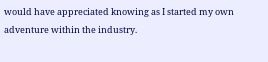would have appreciated knowing as I started my own adventure within the industry.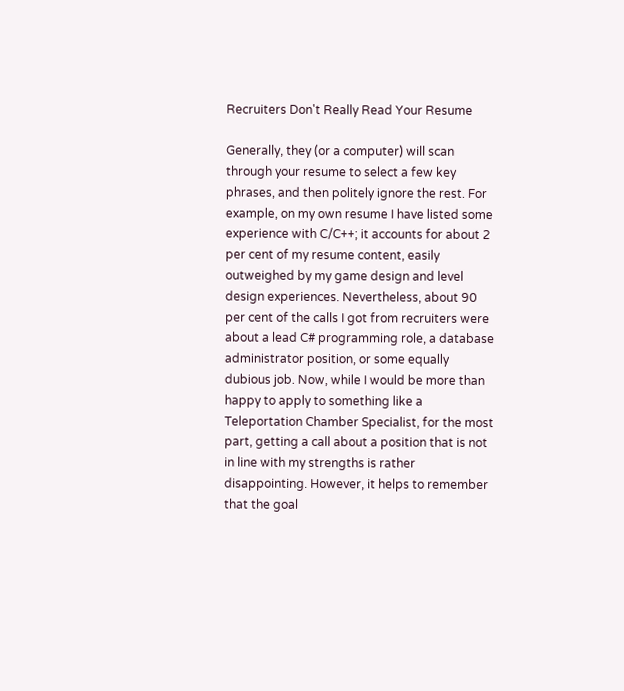Recruiters Don't Really Read Your Resume

Generally, they (or a computer) will scan through your resume to select a few key phrases, and then politely ignore the rest. For example, on my own resume I have listed some experience with C/C++; it accounts for about 2 per cent of my resume content, easily outweighed by my game design and level design experiences. Nevertheless, about 90 per cent of the calls I got from recruiters were about a lead C# programming role, a database administrator position, or some equally dubious job. Now, while I would be more than happy to apply to something like a Teleportation Chamber Specialist, for the most part, getting a call about a position that is not in line with my strengths is rather disappointing. However, it helps to remember that the goal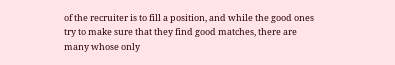of the recruiter is to fill a position, and while the good ones try to make sure that they find good matches, there are many whose only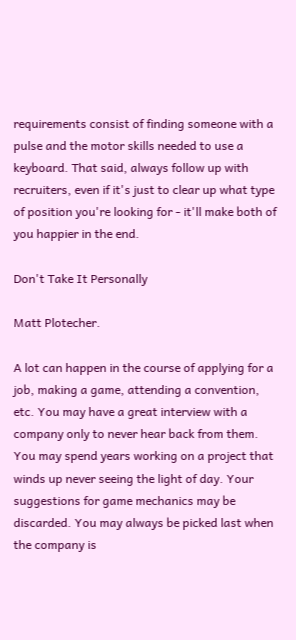requirements consist of finding someone with a pulse and the motor skills needed to use a keyboard. That said, always follow up with recruiters, even if it's just to clear up what type of position you're looking for - it'll make both of you happier in the end.

Don't Take It Personally

Matt Plotecher.

A lot can happen in the course of applying for a job, making a game, attending a convention, etc. You may have a great interview with a company only to never hear back from them. You may spend years working on a project that winds up never seeing the light of day. Your suggestions for game mechanics may be discarded. You may always be picked last when the company is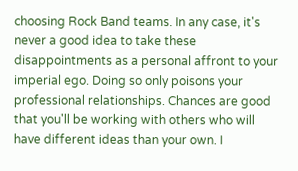choosing Rock Band teams. In any case, it's never a good idea to take these disappointments as a personal affront to your imperial ego. Doing so only poisons your professional relationships. Chances are good that you'll be working with others who will have different ideas than your own. I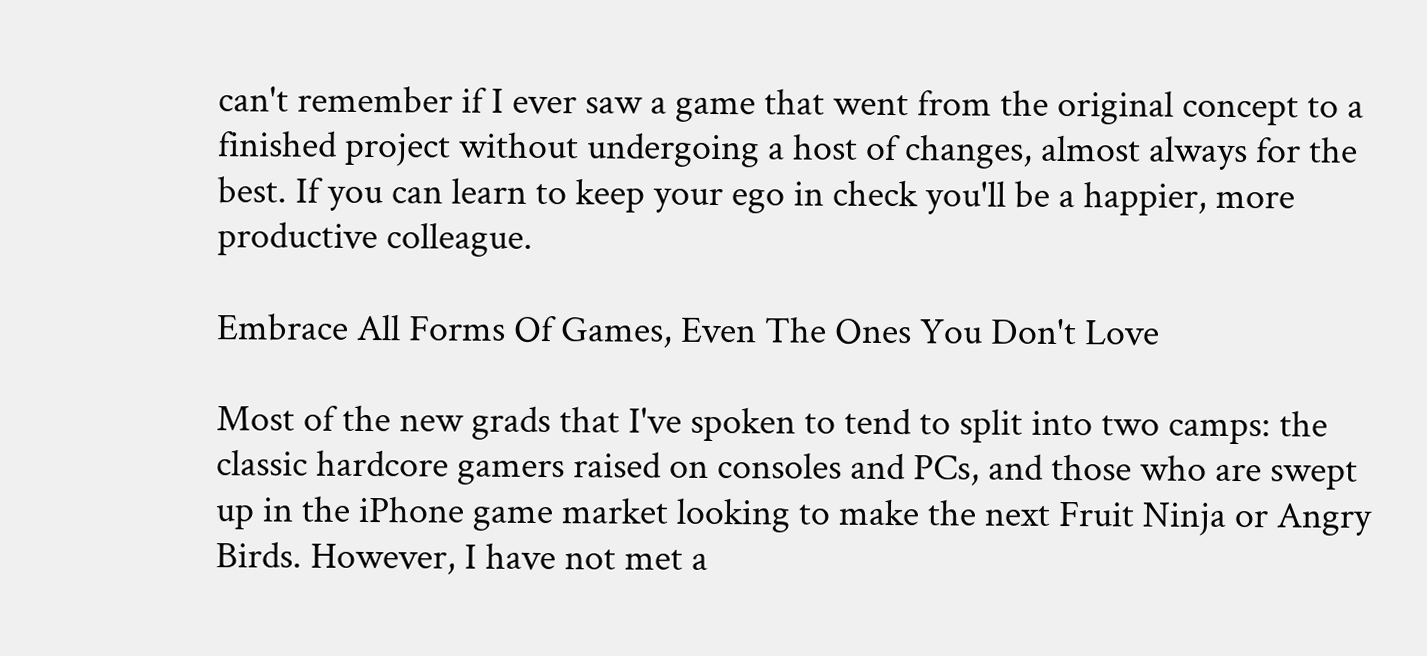can't remember if I ever saw a game that went from the original concept to a finished project without undergoing a host of changes, almost always for the best. If you can learn to keep your ego in check you'll be a happier, more productive colleague.

Embrace All Forms Of Games, Even The Ones You Don't Love

Most of the new grads that I've spoken to tend to split into two camps: the classic hardcore gamers raised on consoles and PCs, and those who are swept up in the iPhone game market looking to make the next Fruit Ninja or Angry Birds. However, I have not met a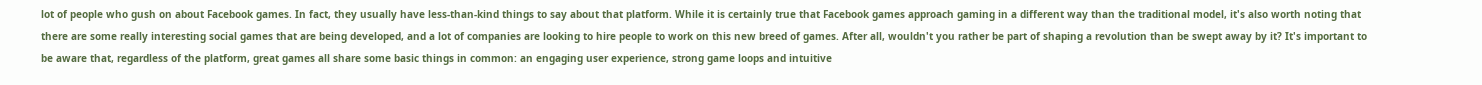lot of people who gush on about Facebook games. In fact, they usually have less-than-kind things to say about that platform. While it is certainly true that Facebook games approach gaming in a different way than the traditional model, it's also worth noting that there are some really interesting social games that are being developed, and a lot of companies are looking to hire people to work on this new breed of games. After all, wouldn't you rather be part of shaping a revolution than be swept away by it? It's important to be aware that, regardless of the platform, great games all share some basic things in common: an engaging user experience, strong game loops and intuitive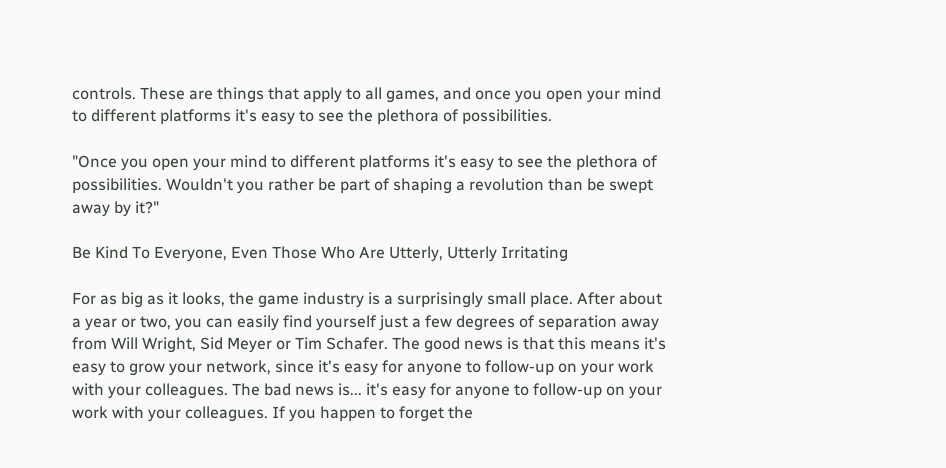controls. These are things that apply to all games, and once you open your mind to different platforms it's easy to see the plethora of possibilities.

"Once you open your mind to different platforms it's easy to see the plethora of possibilities. Wouldn't you rather be part of shaping a revolution than be swept away by it?"

Be Kind To Everyone, Even Those Who Are Utterly, Utterly Irritating

For as big as it looks, the game industry is a surprisingly small place. After about a year or two, you can easily find yourself just a few degrees of separation away from Will Wright, Sid Meyer or Tim Schafer. The good news is that this means it's easy to grow your network, since it's easy for anyone to follow-up on your work with your colleagues. The bad news is... it's easy for anyone to follow-up on your work with your colleagues. If you happen to forget the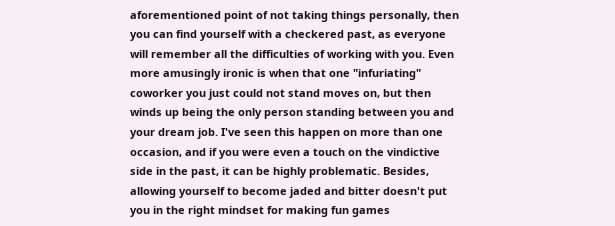aforementioned point of not taking things personally, then you can find yourself with a checkered past, as everyone will remember all the difficulties of working with you. Even more amusingly ironic is when that one "infuriating" coworker you just could not stand moves on, but then winds up being the only person standing between you and your dream job. I've seen this happen on more than one occasion, and if you were even a touch on the vindictive side in the past, it can be highly problematic. Besides, allowing yourself to become jaded and bitter doesn't put you in the right mindset for making fun games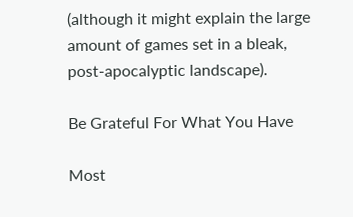(although it might explain the large amount of games set in a bleak, post-apocalyptic landscape).

Be Grateful For What You Have

Most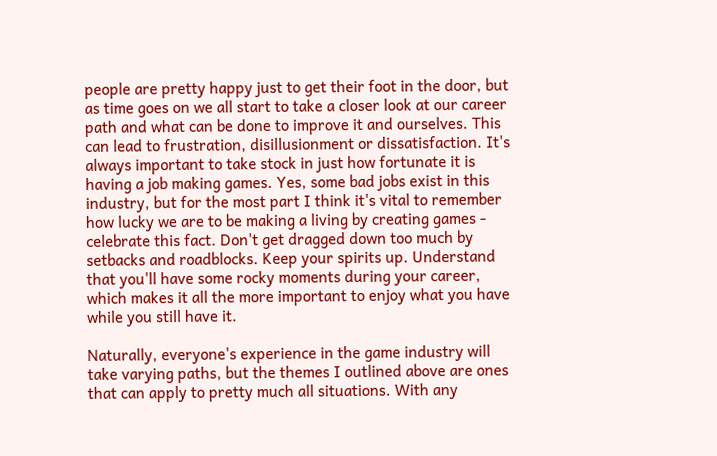people are pretty happy just to get their foot in the door, but as time goes on we all start to take a closer look at our career path and what can be done to improve it and ourselves. This can lead to frustration, disillusionment or dissatisfaction. It's always important to take stock in just how fortunate it is having a job making games. Yes, some bad jobs exist in this industry, but for the most part I think it's vital to remember how lucky we are to be making a living by creating games - celebrate this fact. Don't get dragged down too much by setbacks and roadblocks. Keep your spirits up. Understand that you'll have some rocky moments during your career, which makes it all the more important to enjoy what you have while you still have it.

Naturally, everyone's experience in the game industry will take varying paths, but the themes I outlined above are ones that can apply to pretty much all situations. With any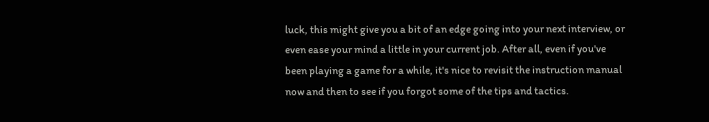luck, this might give you a bit of an edge going into your next interview, or even ease your mind a little in your current job. After all, even if you've been playing a game for a while, it's nice to revisit the instruction manual now and then to see if you forgot some of the tips and tactics.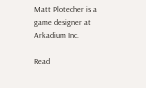Matt Plotecher is a game designer at Arkadium Inc.

Read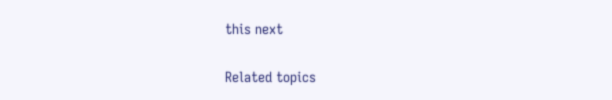this next

Related topics